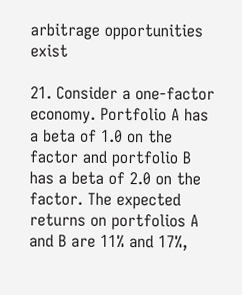arbitrage opportunities exist

21. Consider a one-factor economy. Portfolio A has a beta of 1.0 on the factor and portfolio B has a beta of 2.0 on the factor. The expected returns on portfolios A and B are 11% and 17%,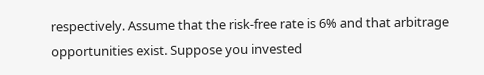respectively. Assume that the risk-free rate is 6% and that arbitrage opportunities exist. Suppose you invested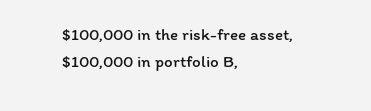$100,000 in the risk-free asset, $100,000 in portfolio B,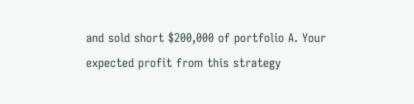and sold short $200,000 of portfolio A. Your expected profit from this strategy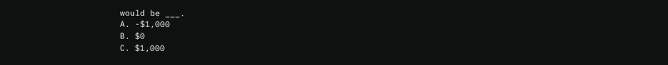would be ___.
A. -$1,000
B. $0
C. $1,000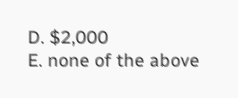D. $2,000
E. none of the above